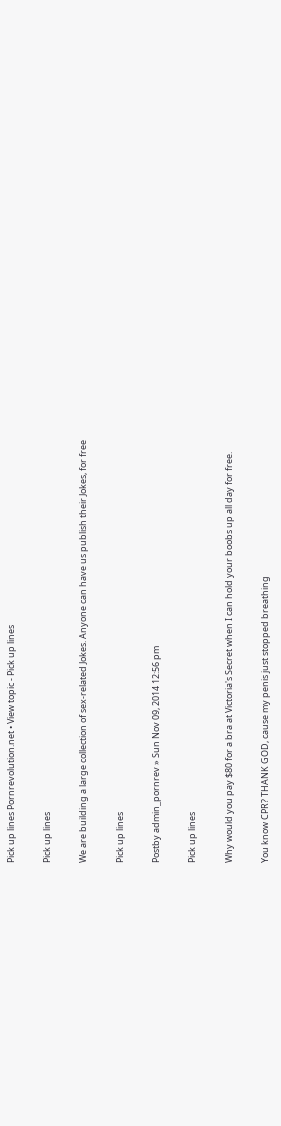Pick up lines Pornrevolution.net • View topic - Pick up lines

Pick up lines

We are building a large collection of sex-related Jokes. Anyone can have us publish their Jokes, for free

Pick up lines

Postby admin_pornrev » Sun Nov 09, 2014 12:56 pm

Pick up lines

Why would you pay $80 for a bra at Victoria's Secret when I can hold your boobs up all day for free.

You know CPR? THANK GOD, cause my penis just stopped breathing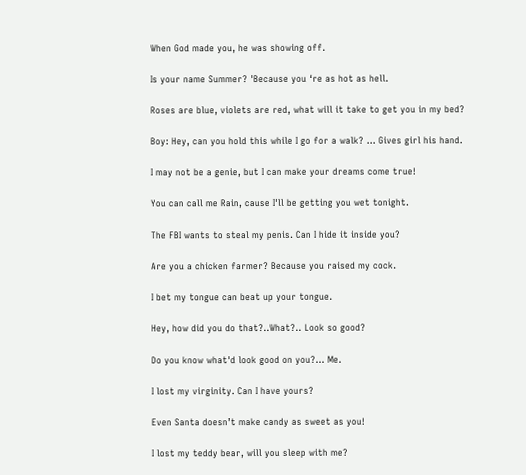When God made you, he was showing off.

Is your name Summer? 'Because you ‘re as hot as hell.

Roses are blue, violets are red, what will it take to get you in my bed?

Boy: Hey, can you hold this while I go for a walk? ... Gives girl his hand.

I may not be a genie, but I can make your dreams come true!

You can call me Rain, cause I'll be getting you wet tonight.

The FBI wants to steal my penis. Can I hide it inside you?

Are you a chicken farmer? Because you raised my cock.

I bet my tongue can beat up your tongue.

Hey, how did you do that?..What?.. Look so good?

Do you know what'd look good on you?... Me.

I lost my virginity. Can I have yours?

Even Santa doesn’t make candy as sweet as you!

I lost my teddy bear, will you sleep with me?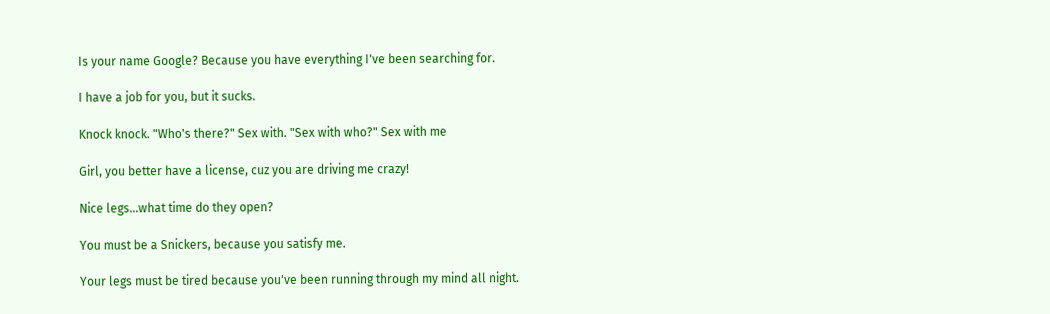Is your name Google? Because you have everything I've been searching for.

I have a job for you, but it sucks.

Knock knock. "Who's there?" Sex with. "Sex with who?" Sex with me

Girl, you better have a license, cuz you are driving me crazy!

Nice legs...what time do they open?

You must be a Snickers, because you satisfy me.

Your legs must be tired because you've been running through my mind all night.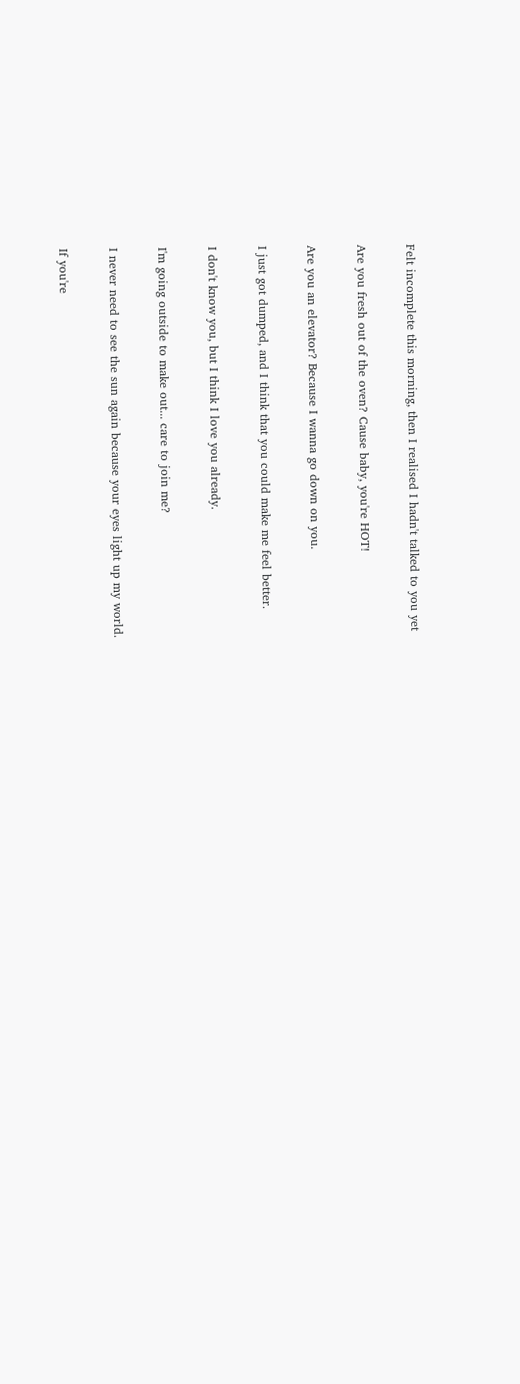Felt incomplete this morning, then I realised I hadn't talked to you yet

Are you fresh out of the oven? Cause baby, you're HOT!

Are you an elevator? Because I wanna go down on you.

I just got dumped, and I think that you could make me feel better.

I don't know you, but I think I love you already.

I'm going outside to make out... care to join me?

I never need to see the sun again because your eyes light up my world.

If you're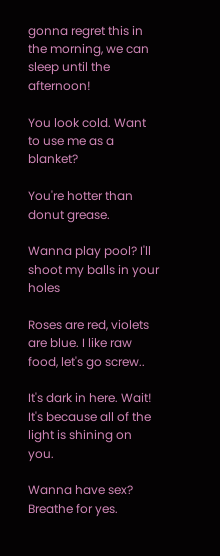gonna regret this in the morning, we can sleep until the afternoon!

You look cold. Want to use me as a blanket?

You're hotter than donut grease.

Wanna play pool? I'll shoot my balls in your holes

Roses are red, violets are blue. I like raw food, let's go screw..

It's dark in here. Wait! It's because all of the light is shining on you.

Wanna have sex? Breathe for yes.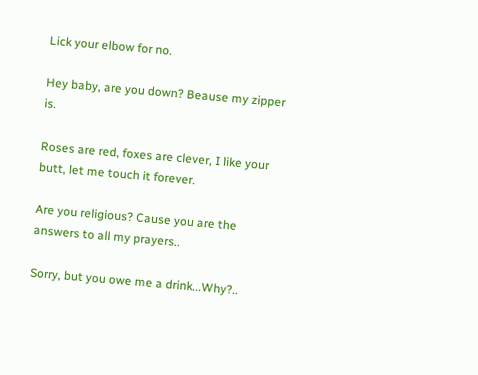Lick your elbow for no.

Hey baby, are you down? Beause my zipper is.

Roses are red, foxes are clever, I like your butt, let me touch it forever.

Are you religious? Cause you are the answers to all my prayers..

Sorry, but you owe me a drink...Why?..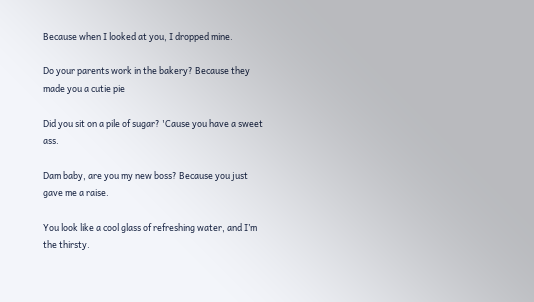Because when I looked at you, I dropped mine.

Do your parents work in the bakery? Because they made you a cutie pie

Did you sit on a pile of sugar? 'Cause you have a sweet ass.

Dam baby, are you my new boss? Because you just gave me a raise.

You look like a cool glass of refreshing water, and I’m the thirsty.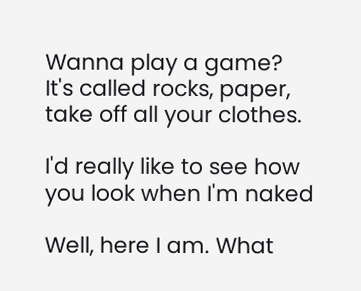Wanna play a game? It's called rocks, paper, take off all your clothes.

I'd really like to see how you look when I'm naked

Well, here I am. What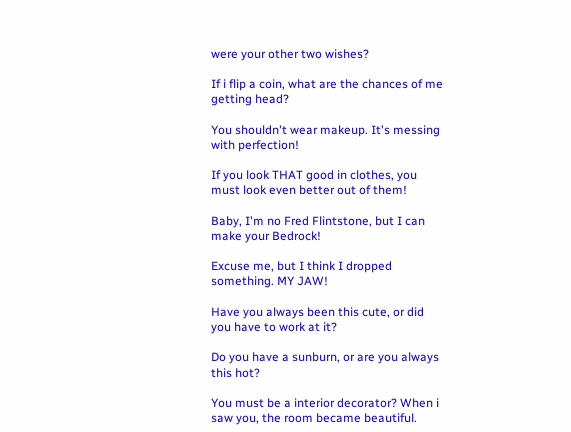were your other two wishes?

If i flip a coin, what are the chances of me getting head?

You shouldn't wear makeup. It's messing with perfection!

If you look THAT good in clothes, you must look even better out of them!

Baby, I'm no Fred Flintstone, but I can make your Bedrock!

Excuse me, but I think I dropped something. MY JAW!

Have you always been this cute, or did you have to work at it?

Do you have a sunburn, or are you always this hot?

You must be a interior decorator? When i saw you, the room became beautiful.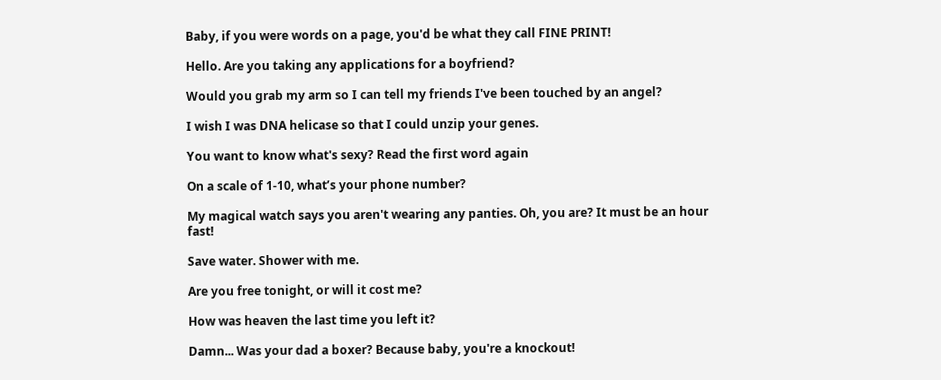Baby, if you were words on a page, you'd be what they call FINE PRINT!

Hello. Are you taking any applications for a boyfriend?

Would you grab my arm so I can tell my friends I've been touched by an angel?

I wish I was DNA helicase so that I could unzip your genes.

You want to know what's sexy? Read the first word again

On a scale of 1-10, what’s your phone number?

My magical watch says you aren't wearing any panties. Oh, you are? It must be an hour fast!

Save water. Shower with me.

Are you free tonight, or will it cost me?

How was heaven the last time you left it?

Damn... Was your dad a boxer? Because baby, you're a knockout!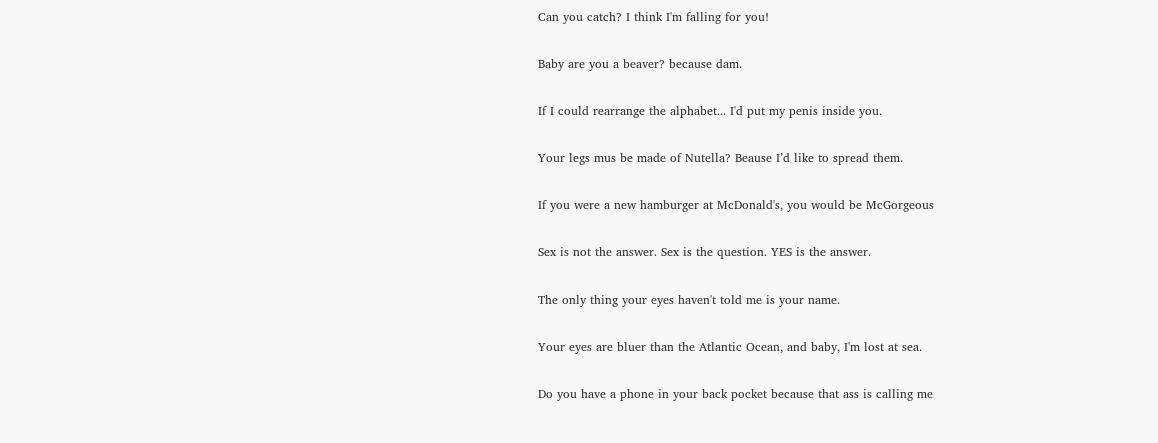Can you catch? I think I'm falling for you!

Baby are you a beaver? because dam.

If I could rearrange the alphabet... I'd put my penis inside you.

Your legs mus be made of Nutella? Beause I’d like to spread them.

If you were a new hamburger at McDonald's, you would be McGorgeous

Sex is not the answer. Sex is the question. YES is the answer.

The only thing your eyes haven't told me is your name.

Your eyes are bluer than the Atlantic Ocean, and baby, I'm lost at sea.

Do you have a phone in your back pocket because that ass is calling me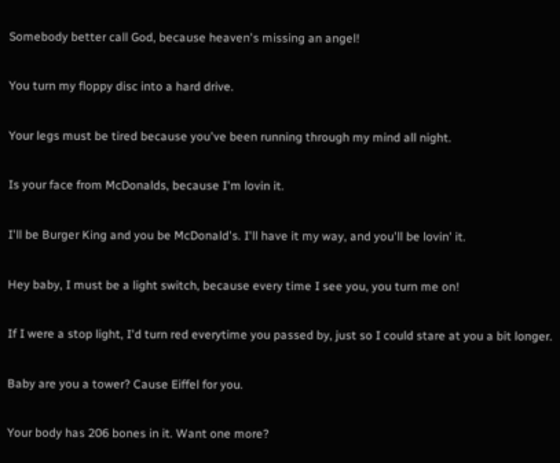Somebody better call God, because heaven's missing an angel!

You turn my floppy disc into a hard drive.

Your legs must be tired because you've been running through my mind all night.

Is your face from McDonalds, because I'm lovin it.

I'll be Burger King and you be McDonald's. I'll have it my way, and you'll be lovin' it.

Hey baby, I must be a light switch, because every time I see you, you turn me on!

If I were a stop light, I'd turn red everytime you passed by, just so I could stare at you a bit longer.

Baby are you a tower? Cause Eiffel for you.

Your body has 206 bones in it. Want one more?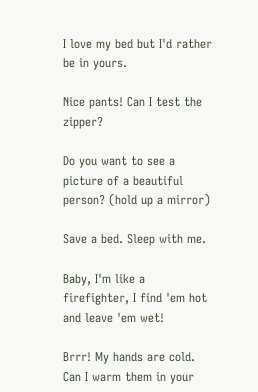I love my bed but I'd rather be in yours.

Nice pants! Can I test the zipper?

Do you want to see a picture of a beautiful person? (hold up a mirror)

Save a bed. Sleep with me.

Baby, I'm like a firefighter, I find 'em hot and leave 'em wet!

Brrr! My hands are cold. Can I warm them in your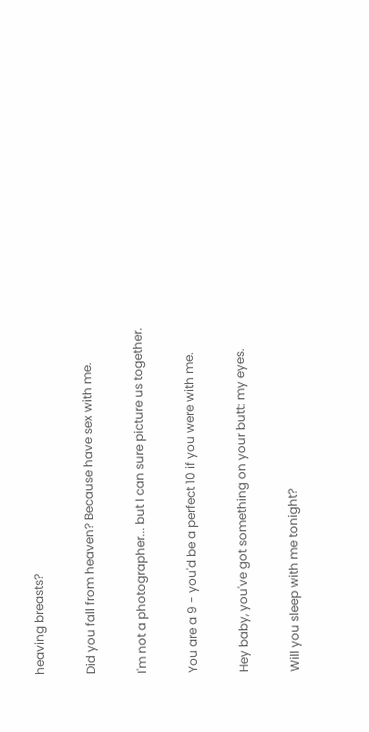heaving breasts?

Did you fall from heaven? Because have sex with me.

I'm not a photographer... but I can sure picture us together.

You are a 9 - you'd be a perfect 10 if you were with me.

Hey baby, you've got something on your butt: my eyes.

Will you sleep with me tonight?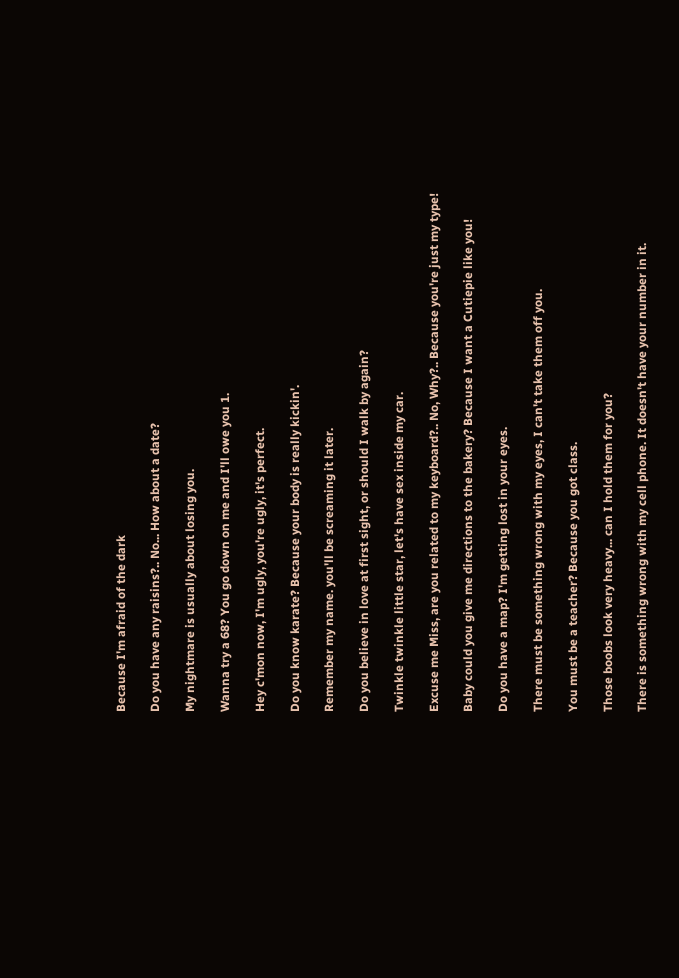Because I'm afraid of the dark

Do you have any raisins?.. No... How about a date?

My nightmare is usually about losing you.

Wanna try a 68? You go down on me and I'll owe you 1.

Hey c'mon now, I'm ugly, you're ugly, it's perfect.

Do you know karate? Because your body is really kickin'.

Remember my name. you'll be screaming it later.

Do you believe in love at first sight, or should I walk by again?

Twinkle twinkle little star, let's have sex inside my car.

Excuse me Miss, are you related to my keyboard?.. No, Why?.. Because you're just my type!

Baby could you give me directions to the bakery? Because I want a Cutiepie like you!

Do you have a map? I'm getting lost in your eyes.

There must be something wrong with my eyes, I can't take them off you.

You must be a teacher? Because you got class.

Those boobs look very heavy... can I hold them for you?

There is something wrong with my cell phone. It doesn't have your number in it.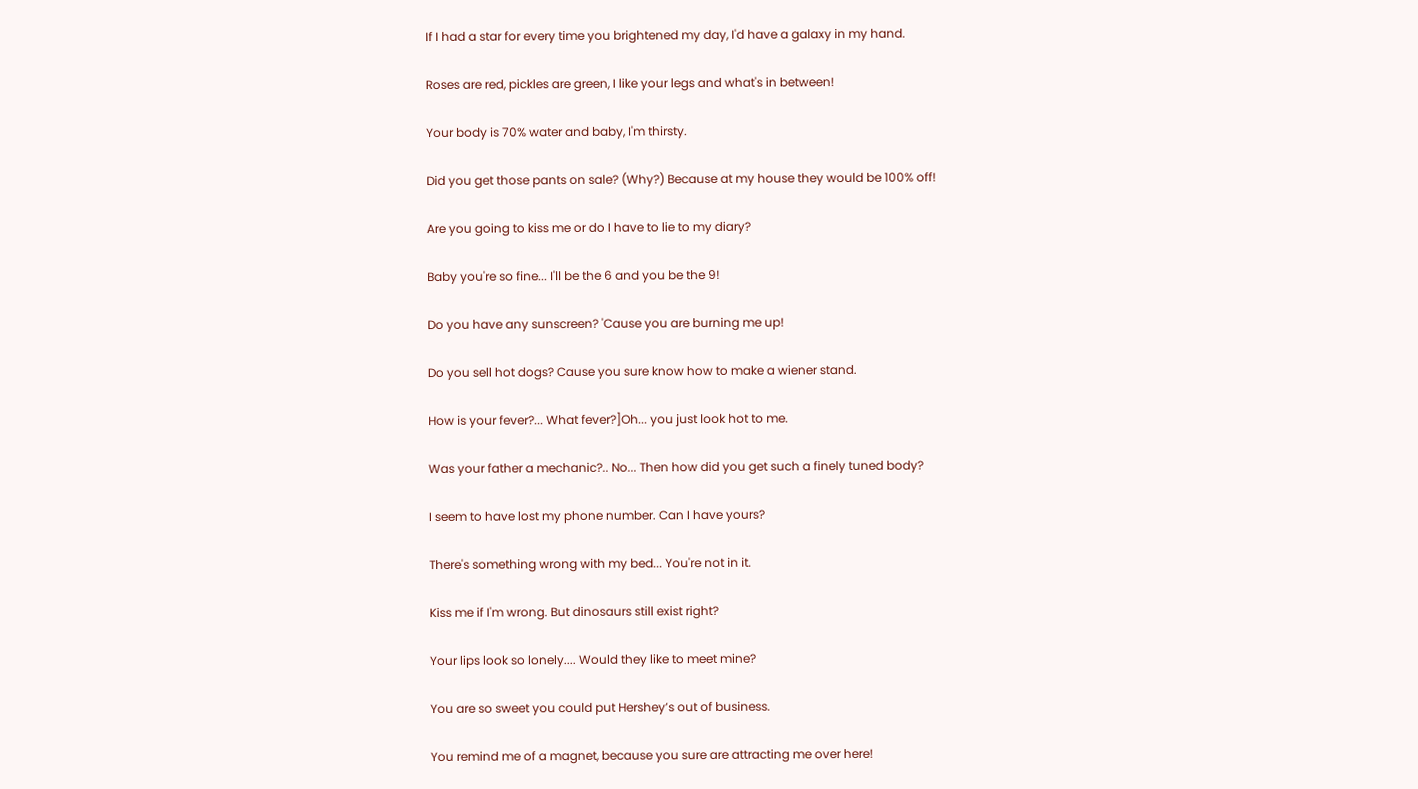If I had a star for every time you brightened my day, I'd have a galaxy in my hand.

Roses are red, pickles are green, I like your legs and what's in between!

Your body is 70% water and baby, I'm thirsty.

Did you get those pants on sale? (Why?) Because at my house they would be 100% off!

Are you going to kiss me or do I have to lie to my diary?

Baby you're so fine... I'll be the 6 and you be the 9!

Do you have any sunscreen? 'Cause you are burning me up!

Do you sell hot dogs? Cause you sure know how to make a wiener stand.

How is your fever?... What fever?]Oh... you just look hot to me.

Was your father a mechanic?.. No... Then how did you get such a finely tuned body?

I seem to have lost my phone number. Can I have yours?

There's something wrong with my bed... You're not in it.

Kiss me if I'm wrong. But dinosaurs still exist right?

Your lips look so lonely.... Would they like to meet mine?

You are so sweet you could put Hershey’s out of business.

You remind me of a magnet, because you sure are attracting me over here!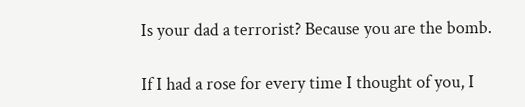Is your dad a terrorist? Because you are the bomb.

If I had a rose for every time I thought of you, I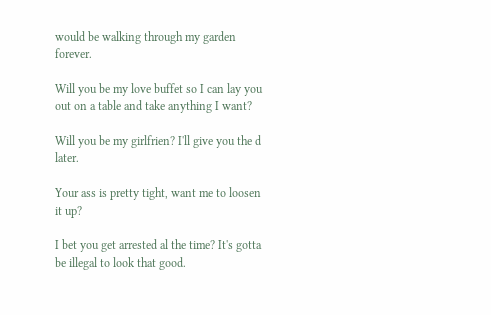would be walking through my garden forever.

Will you be my love buffet so I can lay you out on a table and take anything I want?

Will you be my girlfrien? I'll give you the d later.

Your ass is pretty tight, want me to loosen it up?

I bet you get arrested al the time? It's gotta be illegal to look that good.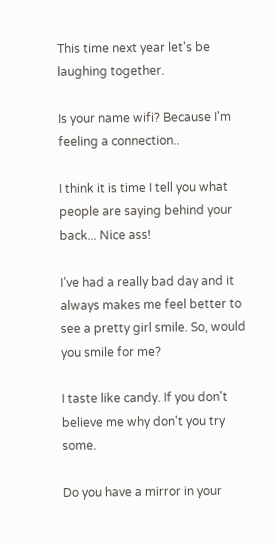This time next year let's be laughing together.

Is your name wifi? Because I'm feeling a connection..

I think it is time I tell you what people are saying behind your back... Nice ass!

I’ve had a really bad day and it always makes me feel better to see a pretty girl smile. So, would you smile for me?

I taste like candy. If you don't believe me why don't you try some.

Do you have a mirror in your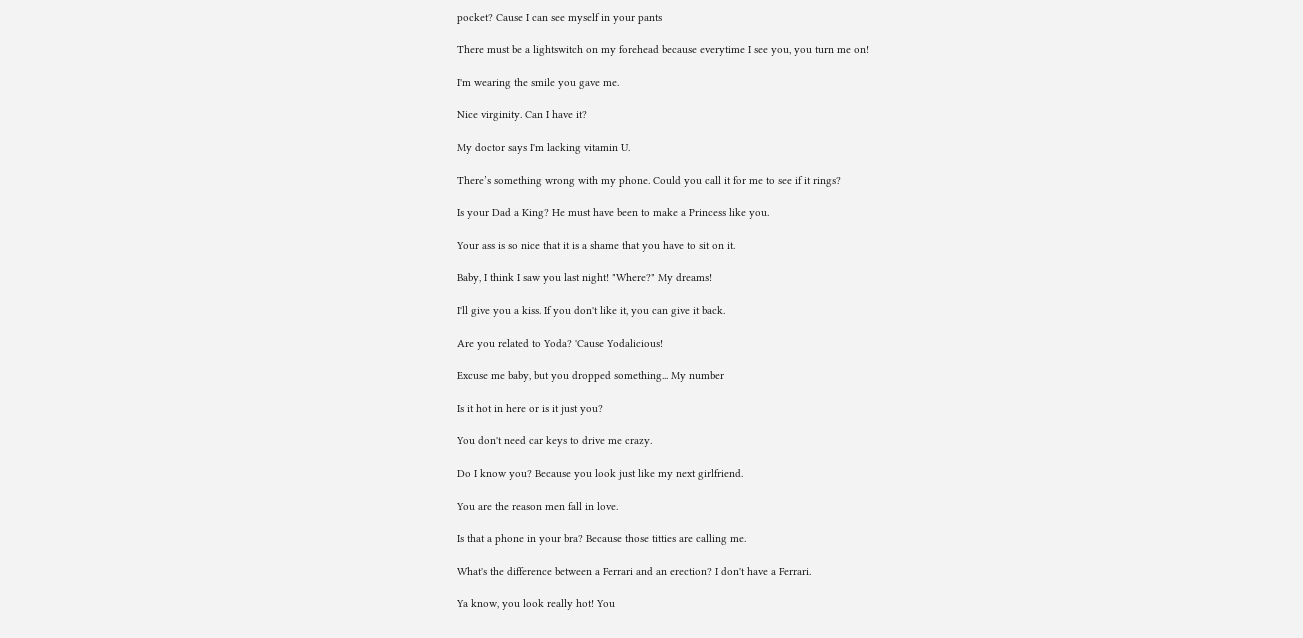pocket? Cause I can see myself in your pants

There must be a lightswitch on my forehead because everytime I see you, you turn me on!

I'm wearing the smile you gave me.

Nice virginity. Can I have it?

My doctor says I'm lacking vitamin U.

There’s something wrong with my phone. Could you call it for me to see if it rings?

Is your Dad a King? He must have been to make a Princess like you.

Your ass is so nice that it is a shame that you have to sit on it.

Baby, I think I saw you last night! "Where?" My dreams!

I'll give you a kiss. If you don't like it, you can give it back.

Are you related to Yoda? 'Cause Yodalicious!

Excuse me baby, but you dropped something... My number

Is it hot in here or is it just you?

You don't need car keys to drive me crazy.

Do I know you? Because you look just like my next girlfriend.

You are the reason men fall in love.

Is that a phone in your bra? Because those titties are calling me.

What's the difference between a Ferrari and an erection? I don't have a Ferrari.

Ya know, you look really hot! You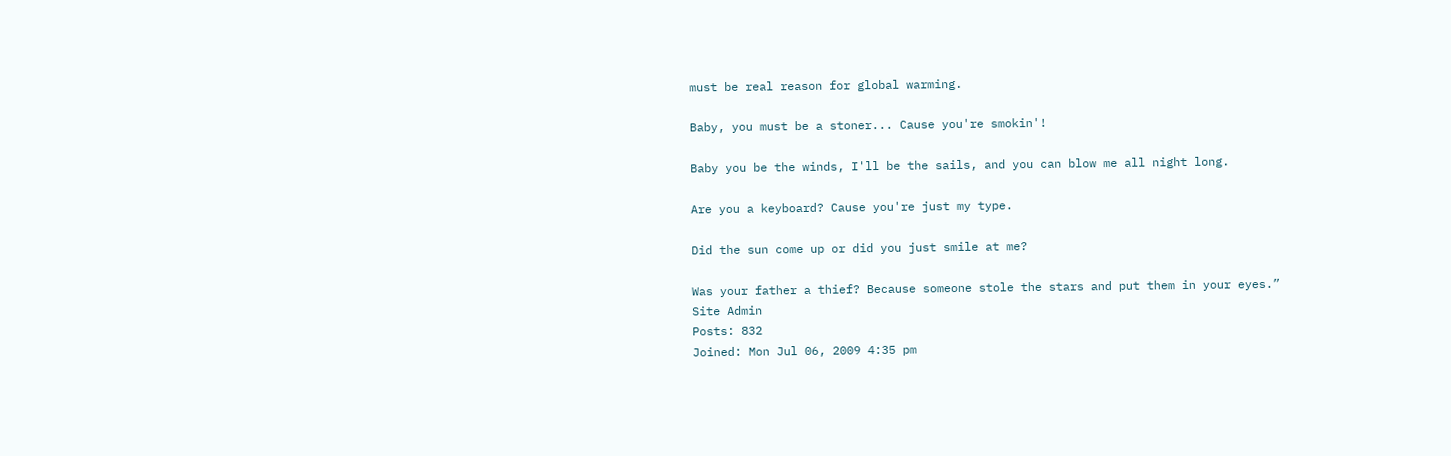must be real reason for global warming.

Baby, you must be a stoner... Cause you're smokin'!

Baby you be the winds, I'll be the sails, and you can blow me all night long.

Are you a keyboard? Cause you're just my type.

Did the sun come up or did you just smile at me?

Was your father a thief? Because someone stole the stars and put them in your eyes.”
Site Admin
Posts: 832
Joined: Mon Jul 06, 2009 4:35 pm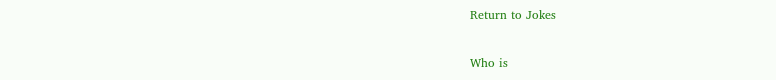Return to Jokes

Who is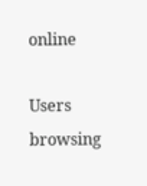online

Users browsing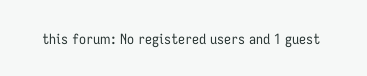this forum: No registered users and 1 guest